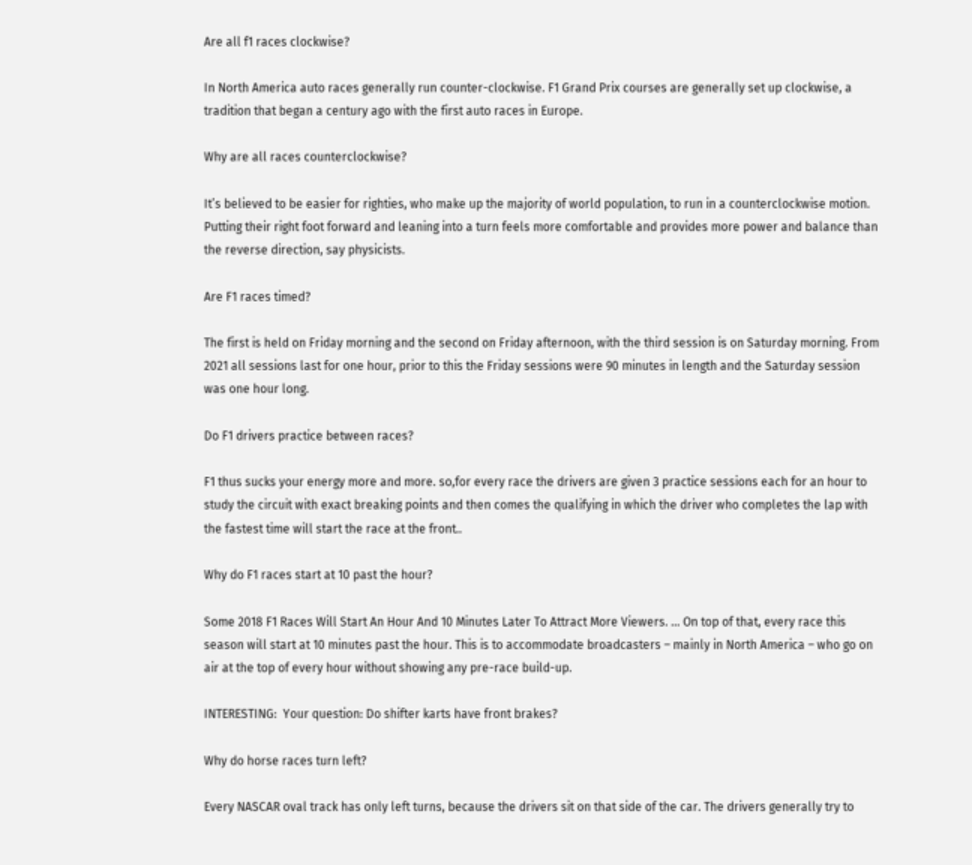Are all f1 races clockwise?

In North America auto races generally run counter-clockwise. F1 Grand Prix courses are generally set up clockwise, a tradition that began a century ago with the first auto races in Europe.

Why are all races counterclockwise?

It’s believed to be easier for righties, who make up the majority of world population, to run in a counterclockwise motion. Putting their right foot forward and leaning into a turn feels more comfortable and provides more power and balance than the reverse direction, say physicists.

Are F1 races timed?

The first is held on Friday morning and the second on Friday afternoon, with the third session is on Saturday morning. From 2021 all sessions last for one hour, prior to this the Friday sessions were 90 minutes in length and the Saturday session was one hour long.

Do F1 drivers practice between races?

F1 thus sucks your energy more and more. so,for every race the drivers are given 3 practice sessions each for an hour to study the circuit with exact breaking points and then comes the qualifying in which the driver who completes the lap with the fastest time will start the race at the front..

Why do F1 races start at 10 past the hour?

Some 2018 F1 Races Will Start An Hour And 10 Minutes Later To Attract More Viewers. … On top of that, every race this season will start at 10 minutes past the hour. This is to accommodate broadcasters – mainly in North America – who go on air at the top of every hour without showing any pre-race build-up.

INTERESTING:  Your question: Do shifter karts have front brakes?

Why do horse races turn left?

Every NASCAR oval track has only left turns, because the drivers sit on that side of the car. The drivers generally try to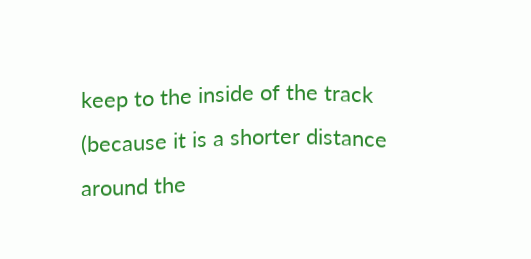keep to the inside of the track (because it is a shorter distance around the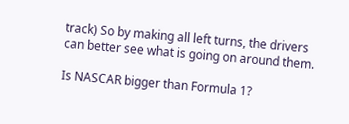track) So by making all left turns, the drivers can better see what is going on around them.

Is NASCAR bigger than Formula 1?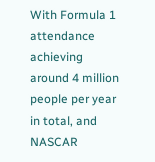With Formula 1 attendance achieving around 4 million people per year in total, and NASCAR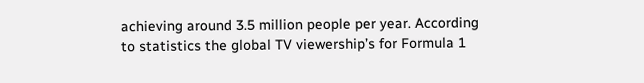achieving around 3.5 million people per year. According to statistics the global TV viewership’s for Formula 1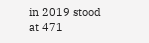in 2019 stood at 471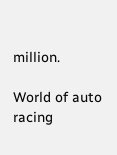million.

World of auto racing